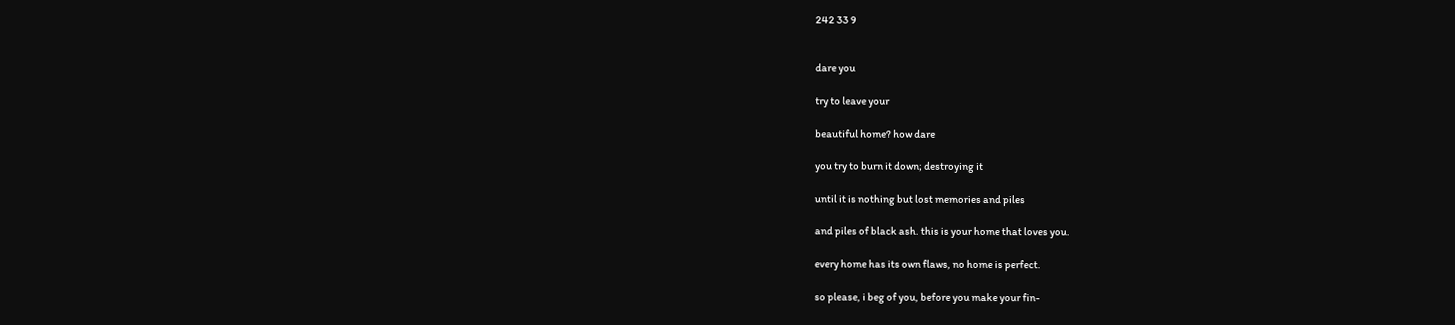242 33 9


dare you

try to leave your

beautiful home? how dare

you try to burn it down; destroying it

until it is nothing but lost memories and piles

and piles of black ash. this is your home that loves you.

every home has its own flaws, no home is perfect.

so please, i beg of you, before you make your fin-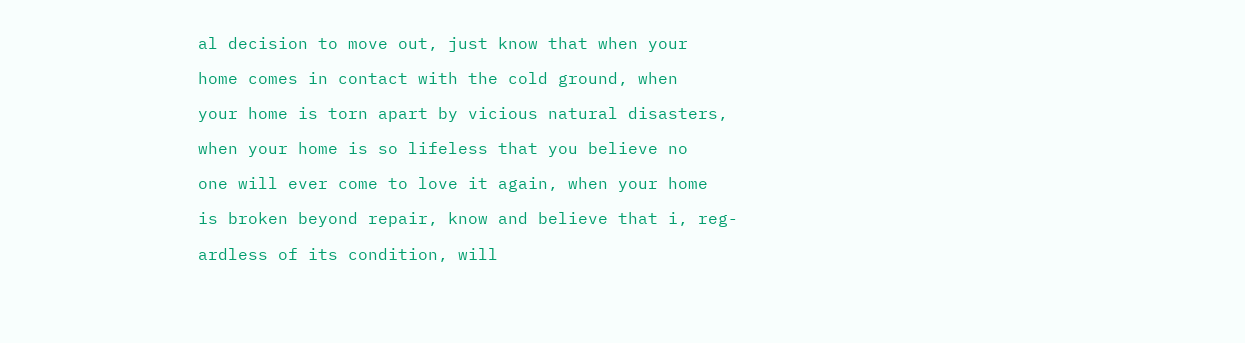al decision to move out, just know that when your

home comes in contact with the cold ground, when

your home is torn apart by vicious natural disasters,

when your home is so lifeless that you believe no

one will ever come to love it again, when your home

is broken beyond repair, know and believe that i, reg-

ardless of its condition, will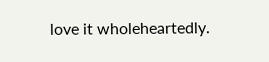love it wholeheartedly.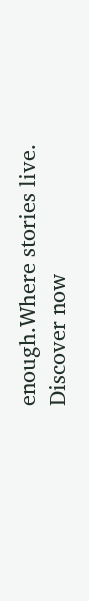enough.Where stories live. Discover now